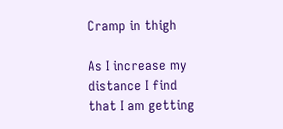Cramp in thigh

As I increase my distance I find that I am getting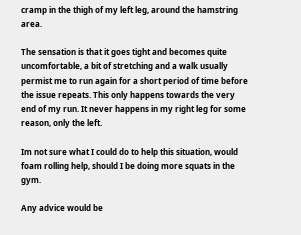cramp in the thigh of my left leg, around the hamstring area.

The sensation is that it goes tight and becomes quite uncomfortable, a bit of stretching and a walk usually permist me to run again for a short period of time before the issue repeats. This only happens towards the very end of my run. It never happens in my right leg for some reason, only the left.

Im not sure what I could do to help this situation, would foam rolling help, should I be doing more squats in the gym.

Any advice would be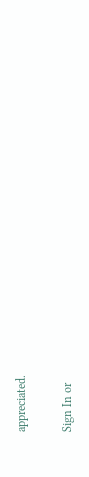appreciated.

Sign In or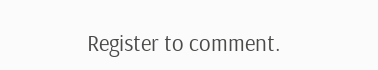Register to comment.